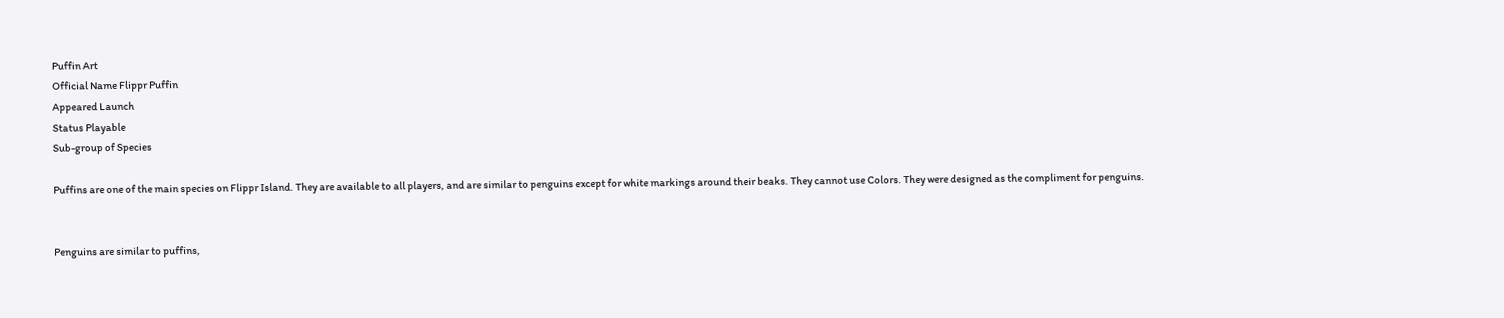Puffin Art
Official Name Flippr Puffin
Appeared Launch
Status Playable
Sub-group of Species

Puffins are one of the main species on Flippr Island. They are available to all players, and are similar to penguins except for white markings around their beaks. They cannot use Colors. They were designed as the compliment for penguins.


Penguins are similar to puffins,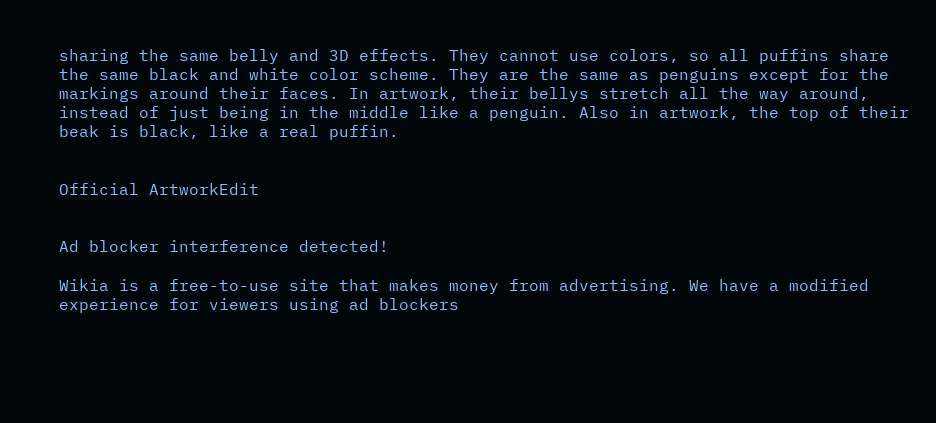sharing the same belly and 3D effects. They cannot use colors, so all puffins share the same black and white color scheme. They are the same as penguins except for the markings around their faces. In artwork, their bellys stretch all the way around, instead of just being in the middle like a penguin. Also in artwork, the top of their beak is black, like a real puffin.


Official ArtworkEdit


Ad blocker interference detected!

Wikia is a free-to-use site that makes money from advertising. We have a modified experience for viewers using ad blockers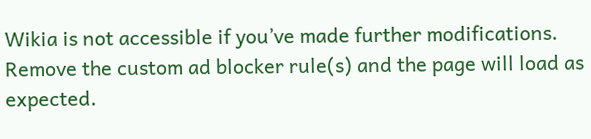Wikia is not accessible if you’ve made further modifications. Remove the custom ad blocker rule(s) and the page will load as expected.